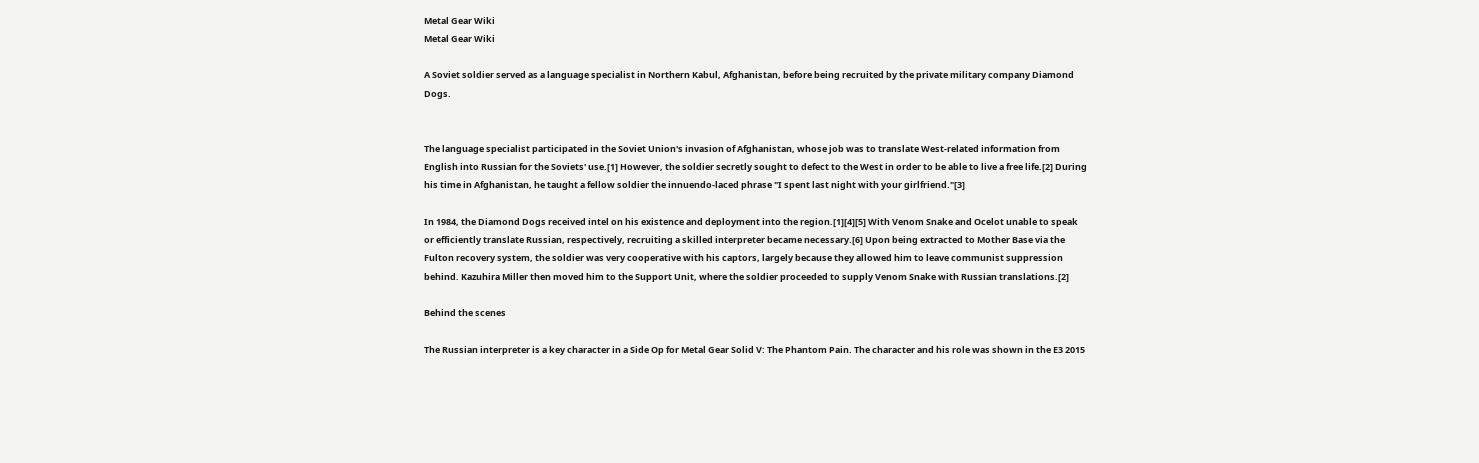Metal Gear Wiki
Metal Gear Wiki

A Soviet soldier served as a language specialist in Northern Kabul, Afghanistan, before being recruited by the private military company Diamond Dogs.


The language specialist participated in the Soviet Union's invasion of Afghanistan, whose job was to translate West-related information from English into Russian for the Soviets' use.[1] However, the soldier secretly sought to defect to the West in order to be able to live a free life.[2] During his time in Afghanistan, he taught a fellow soldier the innuendo-laced phrase "I spent last night with your girlfriend."[3]

In 1984, the Diamond Dogs received intel on his existence and deployment into the region.[1][4][5] With Venom Snake and Ocelot unable to speak or efficiently translate Russian, respectively, recruiting a skilled interpreter became necessary.[6] Upon being extracted to Mother Base via the Fulton recovery system, the soldier was very cooperative with his captors, largely because they allowed him to leave communist suppression behind. Kazuhira Miller then moved him to the Support Unit, where the soldier proceeded to supply Venom Snake with Russian translations.[2]

Behind the scenes

The Russian interpreter is a key character in a Side Op for Metal Gear Solid V: The Phantom Pain. The character and his role was shown in the E3 2015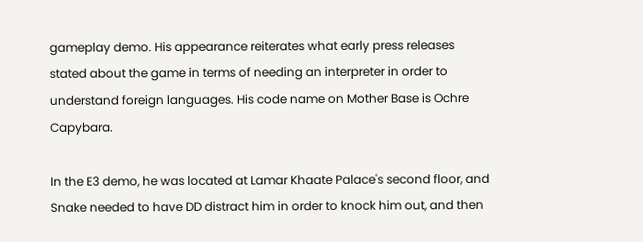gameplay demo. His appearance reiterates what early press releases stated about the game in terms of needing an interpreter in order to understand foreign languages. His code name on Mother Base is Ochre Capybara.

In the E3 demo, he was located at Lamar Khaate Palace's second floor, and Snake needed to have DD distract him in order to knock him out, and then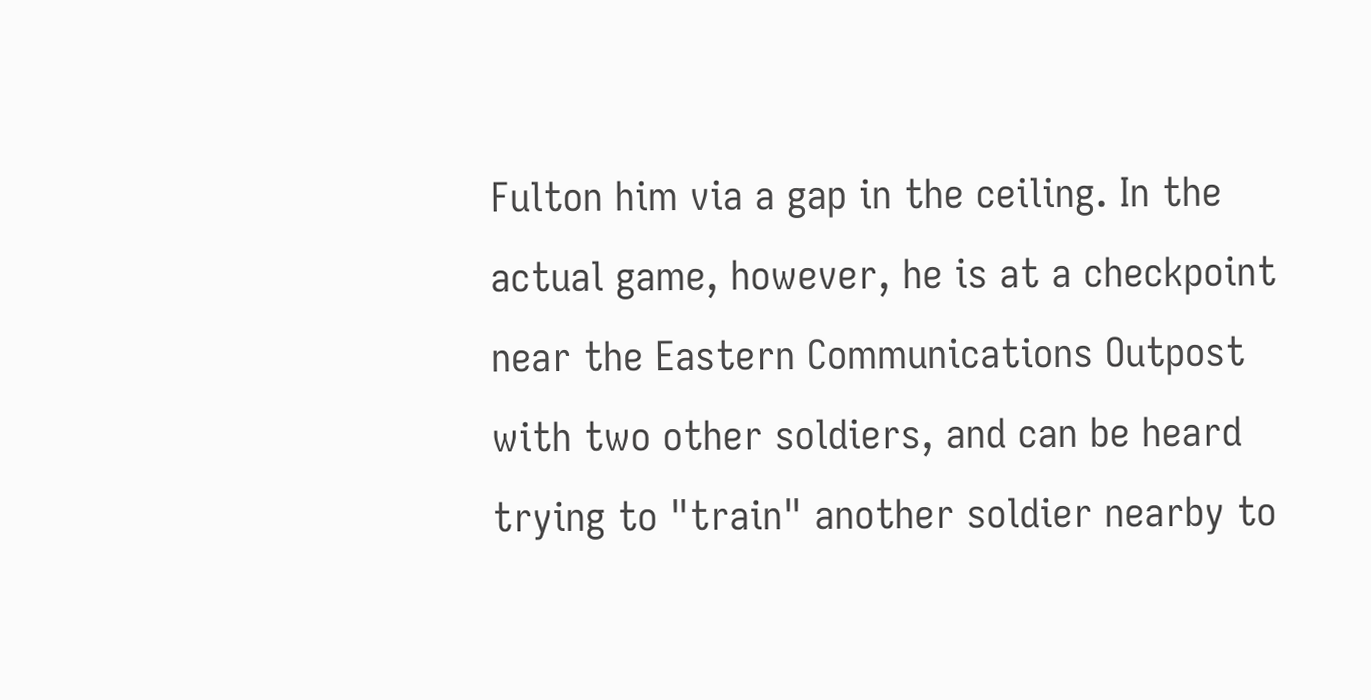Fulton him via a gap in the ceiling. In the actual game, however, he is at a checkpoint near the Eastern Communications Outpost with two other soldiers, and can be heard trying to "train" another soldier nearby to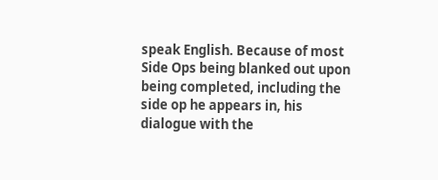speak English. Because of most Side Ops being blanked out upon being completed, including the side op he appears in, his dialogue with the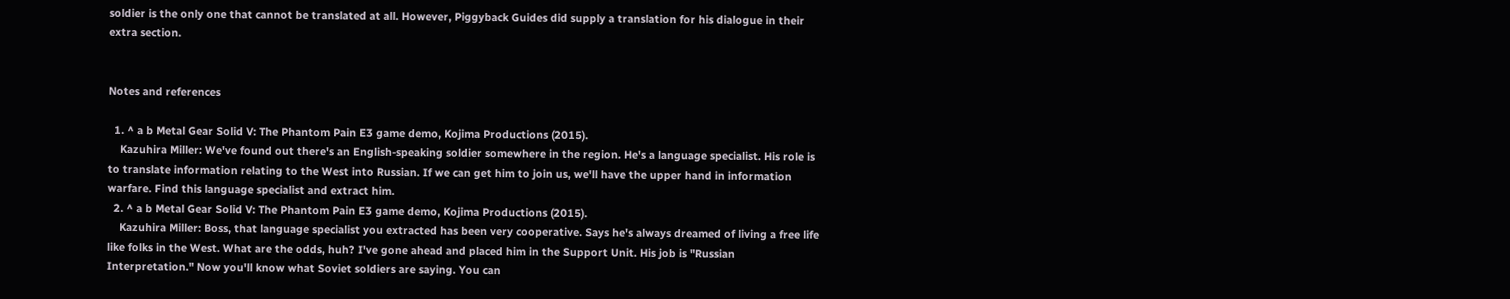soldier is the only one that cannot be translated at all. However, Piggyback Guides did supply a translation for his dialogue in their extra section.


Notes and references

  1. ^ a b Metal Gear Solid V: The Phantom Pain E3 game demo, Kojima Productions (2015).
    Kazuhira Miller: We've found out there's an English-speaking soldier somewhere in the region. He's a language specialist. His role is to translate information relating to the West into Russian. If we can get him to join us, we'll have the upper hand in information warfare. Find this language specialist and extract him.
  2. ^ a b Metal Gear Solid V: The Phantom Pain E3 game demo, Kojima Productions (2015).
    Kazuhira Miller: Boss, that language specialist you extracted has been very cooperative. Says he's always dreamed of living a free life like folks in the West. What are the odds, huh? I've gone ahead and placed him in the Support Unit. His job is "Russian Interpretation." Now you'll know what Soviet soldiers are saying. You can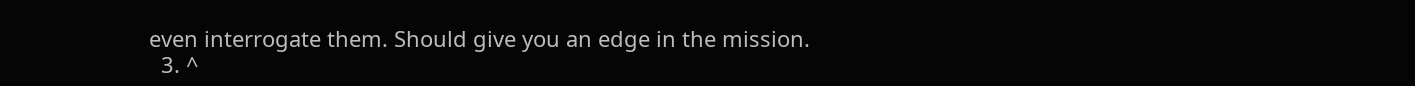even interrogate them. Should give you an edge in the mission.
  3. ^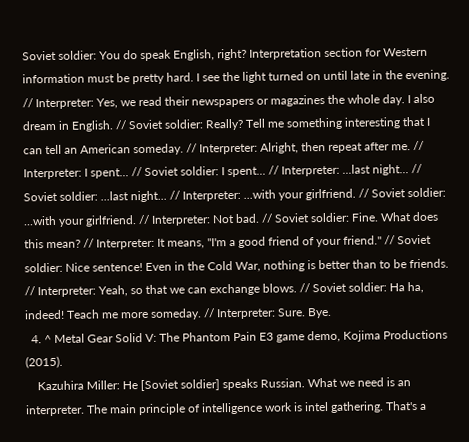Soviet soldier: You do speak English, right? Interpretation section for Western information must be pretty hard. I see the light turned on until late in the evening. // Interpreter: Yes, we read their newspapers or magazines the whole day. I also dream in English. // Soviet soldier: Really? Tell me something interesting that I can tell an American someday. // Interpreter: Alright, then repeat after me. // Interpreter: I spent... // Soviet soldier: I spent... // Interpreter: ...last night... // Soviet soldier: ...last night... // Interpreter: ...with your girlfriend. // Soviet soldier: ...with your girlfriend. // Interpreter: Not bad. // Soviet soldier: Fine. What does this mean? // Interpreter: It means, "I'm a good friend of your friend." // Soviet soldier: Nice sentence! Even in the Cold War, nothing is better than to be friends. // Interpreter: Yeah, so that we can exchange blows. // Soviet soldier: Ha ha, indeed! Teach me more someday. // Interpreter: Sure. Bye.
  4. ^ Metal Gear Solid V: The Phantom Pain E3 game demo, Kojima Productions (2015).
    Kazuhira Miller: He [Soviet soldier] speaks Russian. What we need is an interpreter. The main principle of intelligence work is intel gathering. That's a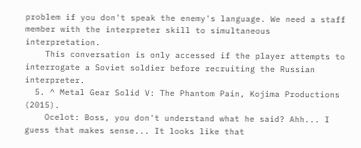problem if you don't speak the enemy's language. We need a staff member with the interpreter skill to simultaneous interpretation.
    This conversation is only accessed if the player attempts to interrogate a Soviet soldier before recruiting the Russian interpreter.
  5. ^ Metal Gear Solid V: The Phantom Pain, Kojima Productions (2015).
    Ocelot: Boss, you don't understand what he said? Ahh... I guess that makes sense... It looks like that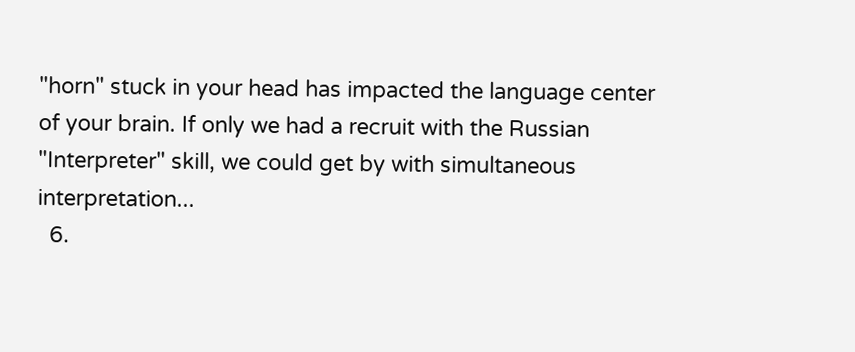"horn" stuck in your head has impacted the language center of your brain. If only we had a recruit with the Russian "Interpreter" skill, we could get by with simultaneous interpretation...
  6.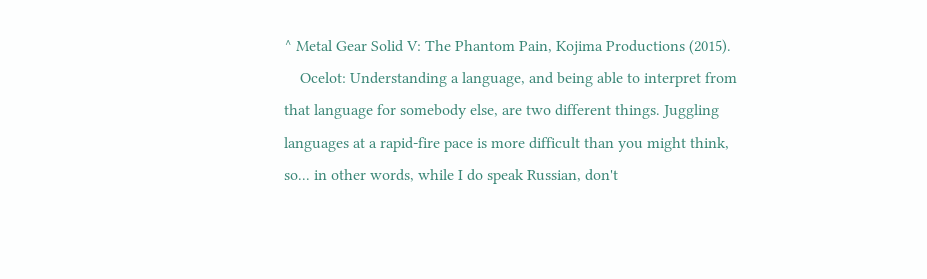^ Metal Gear Solid V: The Phantom Pain, Kojima Productions (2015).
    Ocelot: Understanding a language, and being able to interpret from that language for somebody else, are two different things. Juggling languages at a rapid-fire pace is more difficult than you might think, so... in other words, while I do speak Russian, don't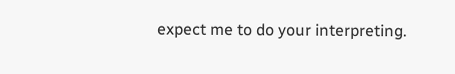expect me to do your interpreting.